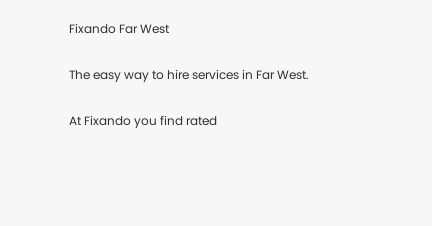Fixando Far West

The easy way to hire services in Far West.

At Fixando you find rated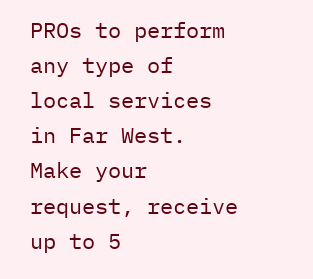PROs to perform any type of local services in Far West. Make your request, receive up to 5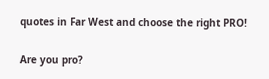quotes in Far West and choose the right PRO!

Are you pro?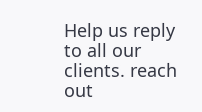Help us reply to all our clients. reach out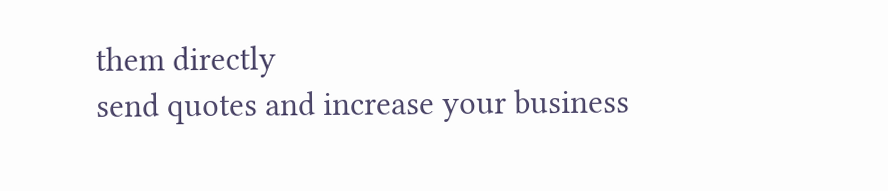them directly
send quotes and increase your business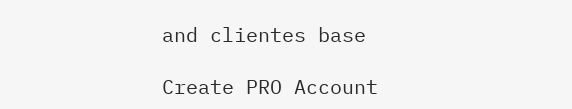and clientes base

Create PRO Account